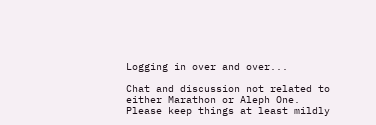Logging in over and over...

Chat and discussion not related to either Marathon or Aleph One. Please keep things at least mildly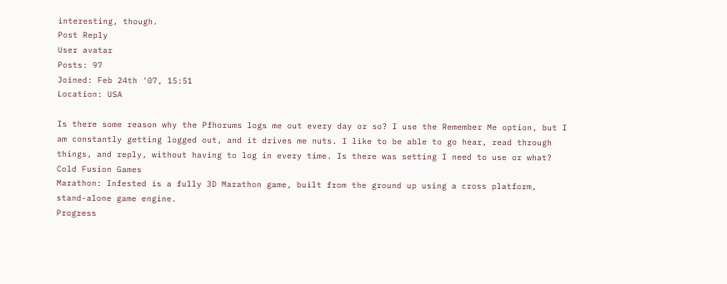interesting, though.
Post Reply
User avatar
Posts: 97
Joined: Feb 24th '07, 15:51
Location: USA

Is there some reason why the Pfhorums logs me out every day or so? I use the Remember Me option, but I am constantly getting logged out, and it drives me nuts. I like to be able to go hear, read through things, and reply, without having to log in every time. Is there was setting I need to use or what?
Cold Fusion Games
Marathon: Infested is a fully 3D Marathon game, built from the ground up using a cross platform, stand-alone game engine.
Progress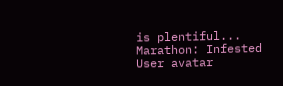is plentiful...
Marathon: Infested
User avatar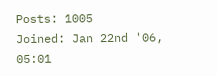Posts: 1005
Joined: Jan 22nd '06, 05:01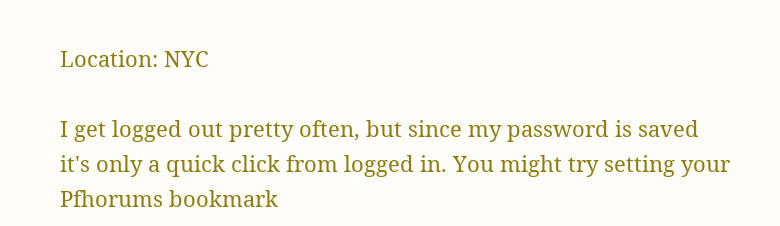Location: NYC

I get logged out pretty often, but since my password is saved it's only a quick click from logged in. You might try setting your Pfhorums bookmark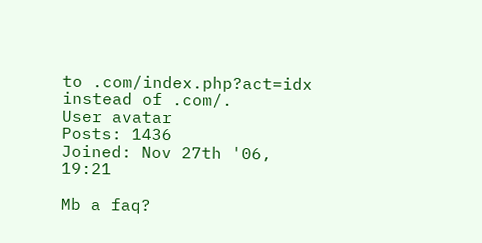to .com/index.php?act=idx instead of .com/.
User avatar
Posts: 1436
Joined: Nov 27th '06, 19:21

Mb a faq?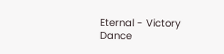Eternal - Victory Dance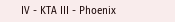IV - KTA III - Phoenix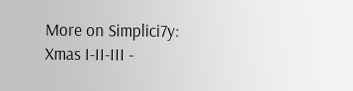More on Simplici7y: Xmas I-II-III -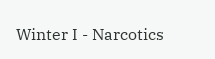Winter I - Narcotics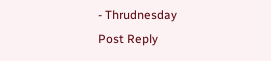- Thrudnesday
Post Reply